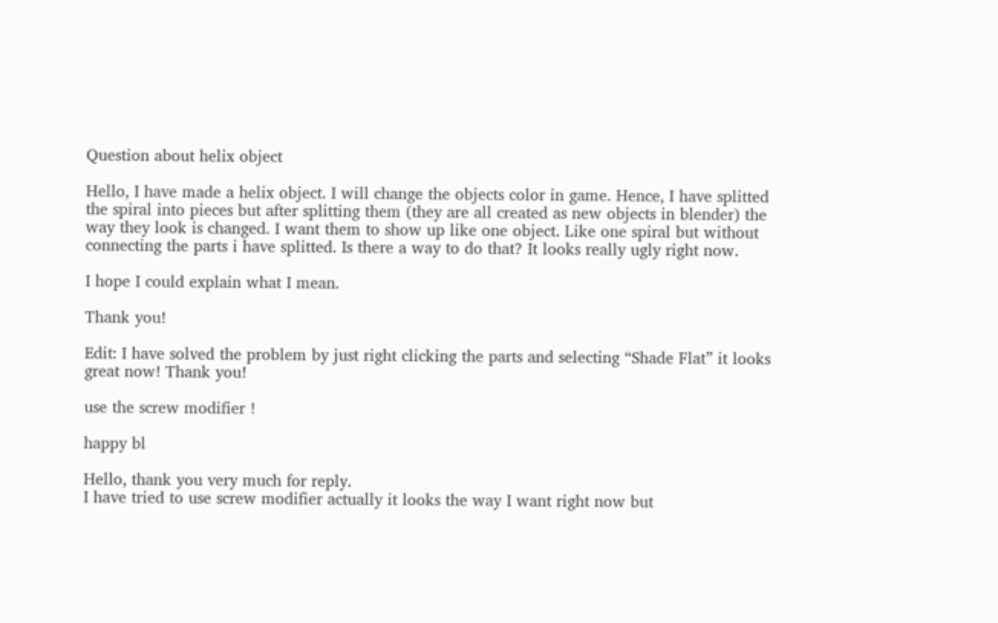Question about helix object

Hello, I have made a helix object. I will change the objects color in game. Hence, I have splitted the spiral into pieces but after splitting them (they are all created as new objects in blender) the way they look is changed. I want them to show up like one object. Like one spiral but without connecting the parts i have splitted. Is there a way to do that? It looks really ugly right now.

I hope I could explain what I mean.

Thank you!

Edit: I have solved the problem by just right clicking the parts and selecting “Shade Flat” it looks great now! Thank you!

use the screw modifier !

happy bl

Hello, thank you very much for reply.
I have tried to use screw modifier actually it looks the way I want right now but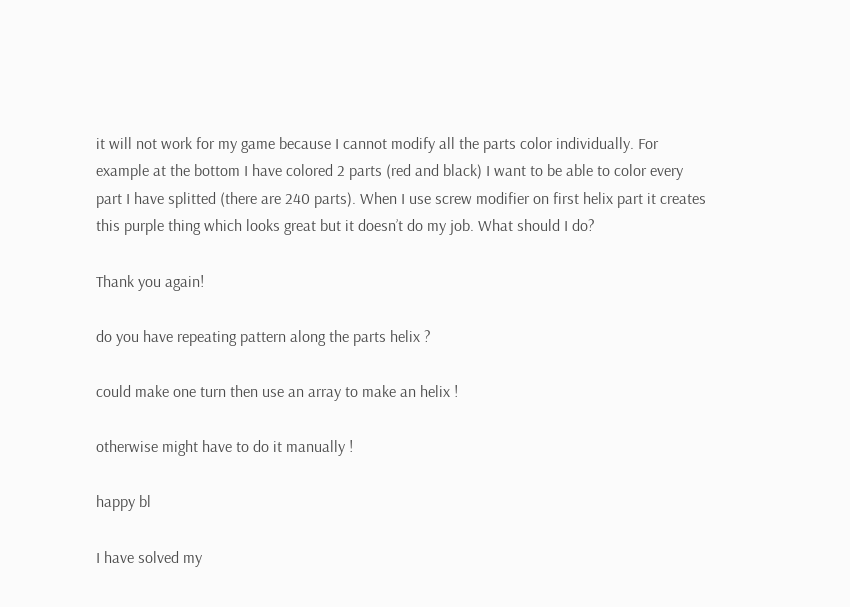it will not work for my game because I cannot modify all the parts color individually. For example at the bottom I have colored 2 parts (red and black) I want to be able to color every part I have splitted (there are 240 parts). When I use screw modifier on first helix part it creates this purple thing which looks great but it doesn’t do my job. What should I do?

Thank you again!

do you have repeating pattern along the parts helix ?

could make one turn then use an array to make an helix !

otherwise might have to do it manually !

happy bl

I have solved my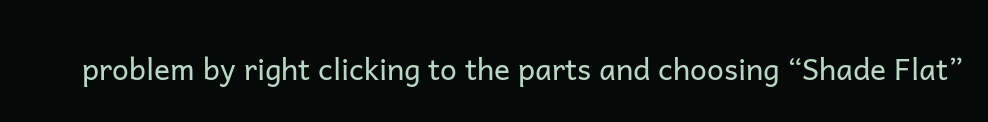problem by right clicking to the parts and choosing “Shade Flat”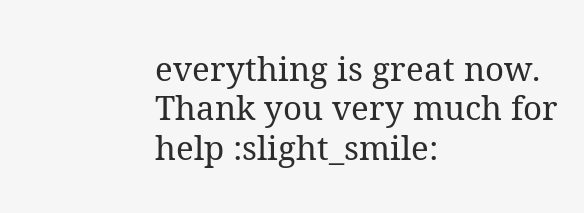everything is great now. Thank you very much for help :slight_smile: